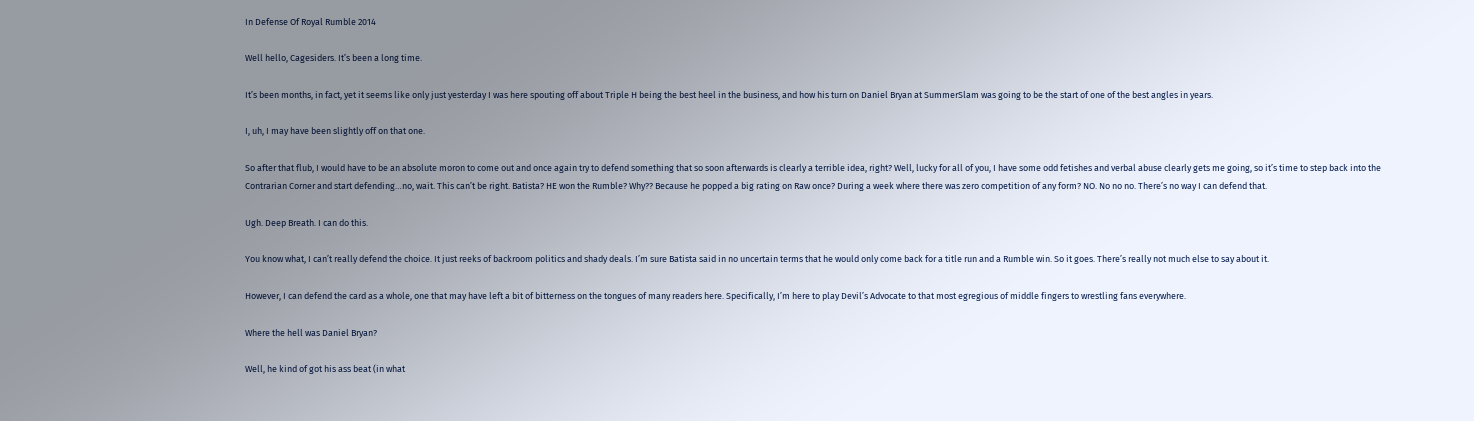In Defense Of Royal Rumble 2014

Well hello, Cagesiders. It’s been a long time.

It’s been months, in fact, yet it seems like only just yesterday I was here spouting off about Triple H being the best heel in the business, and how his turn on Daniel Bryan at SummerSlam was going to be the start of one of the best angles in years.

I, uh, I may have been slightly off on that one.

So after that flub, I would have to be an absolute moron to come out and once again try to defend something that so soon afterwards is clearly a terrible idea, right? Well, lucky for all of you, I have some odd fetishes and verbal abuse clearly gets me going, so it’s time to step back into the Contrarian Corner and start defending…no, wait. This can’t be right. Batista? HE won the Rumble? Why?? Because he popped a big rating on Raw once? During a week where there was zero competition of any form? NO. No no no. There’s no way I can defend that.

Ugh. Deep Breath. I can do this.

You know what, I can’t really defend the choice. It just reeks of backroom politics and shady deals. I’m sure Batista said in no uncertain terms that he would only come back for a title run and a Rumble win. So it goes. There’s really not much else to say about it.

However, I can defend the card as a whole, one that may have left a bit of bitterness on the tongues of many readers here. Specifically, I’m here to play Devil’s Advocate to that most egregious of middle fingers to wrestling fans everywhere.

Where the hell was Daniel Bryan?

Well, he kind of got his ass beat (in what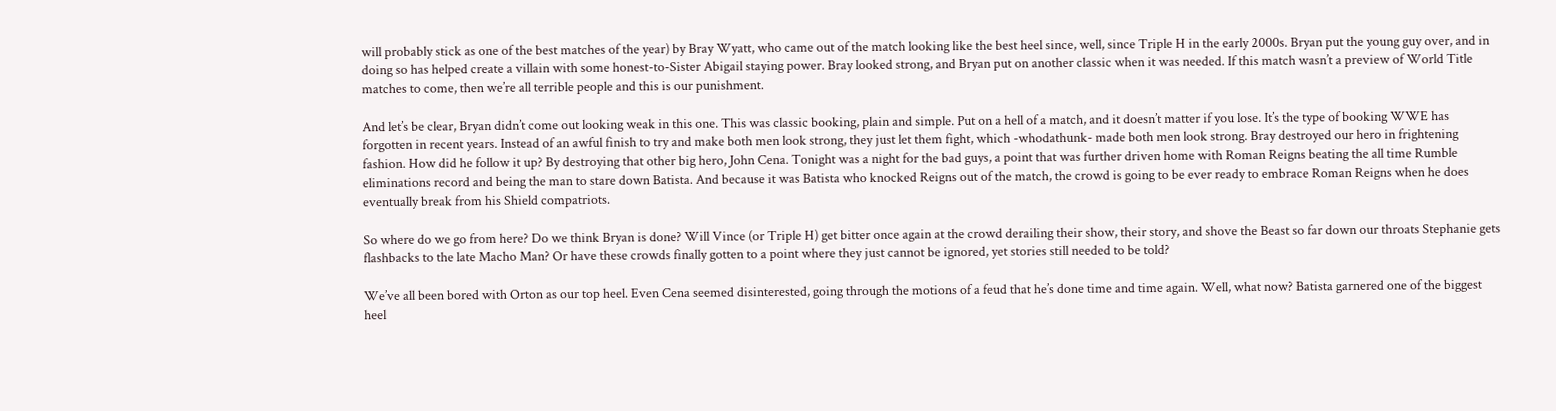will probably stick as one of the best matches of the year) by Bray Wyatt, who came out of the match looking like the best heel since, well, since Triple H in the early 2000s. Bryan put the young guy over, and in doing so has helped create a villain with some honest-to-Sister Abigail staying power. Bray looked strong, and Bryan put on another classic when it was needed. If this match wasn’t a preview of World Title matches to come, then we’re all terrible people and this is our punishment.

And let’s be clear, Bryan didn’t come out looking weak in this one. This was classic booking, plain and simple. Put on a hell of a match, and it doesn’t matter if you lose. It’s the type of booking WWE has forgotten in recent years. Instead of an awful finish to try and make both men look strong, they just let them fight, which -whodathunk- made both men look strong. Bray destroyed our hero in frightening fashion. How did he follow it up? By destroying that other big hero, John Cena. Tonight was a night for the bad guys, a point that was further driven home with Roman Reigns beating the all time Rumble eliminations record and being the man to stare down Batista. And because it was Batista who knocked Reigns out of the match, the crowd is going to be ever ready to embrace Roman Reigns when he does eventually break from his Shield compatriots.

So where do we go from here? Do we think Bryan is done? Will Vince (or Triple H) get bitter once again at the crowd derailing their show, their story, and shove the Beast so far down our throats Stephanie gets flashbacks to the late Macho Man? Or have these crowds finally gotten to a point where they just cannot be ignored, yet stories still needed to be told?

We’ve all been bored with Orton as our top heel. Even Cena seemed disinterested, going through the motions of a feud that he’s done time and time again. Well, what now? Batista garnered one of the biggest heel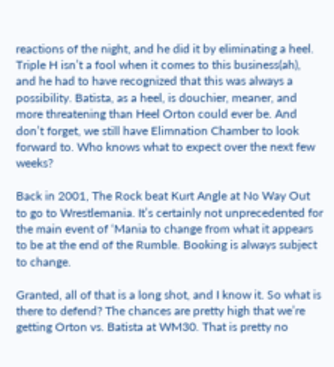reactions of the night, and he did it by eliminating a heel. Triple H isn’t a fool when it comes to this business(ah), and he had to have recognized that this was always a possibility. Batista, as a heel, is douchier, meaner, and more threatening than Heel Orton could ever be. And don’t forget, we still have Elimnation Chamber to look forward to. Who knows what to expect over the next few weeks?

Back in 2001, The Rock beat Kurt Angle at No Way Out to go to Wrestlemania. It’s certainly not unprecedented for the main event of ‘Mania to change from what it appears to be at the end of the Rumble. Booking is always subject to change.

Granted, all of that is a long shot, and I know it. So what is there to defend? The chances are pretty high that we’re getting Orton vs. Batista at WM30. That is pretty no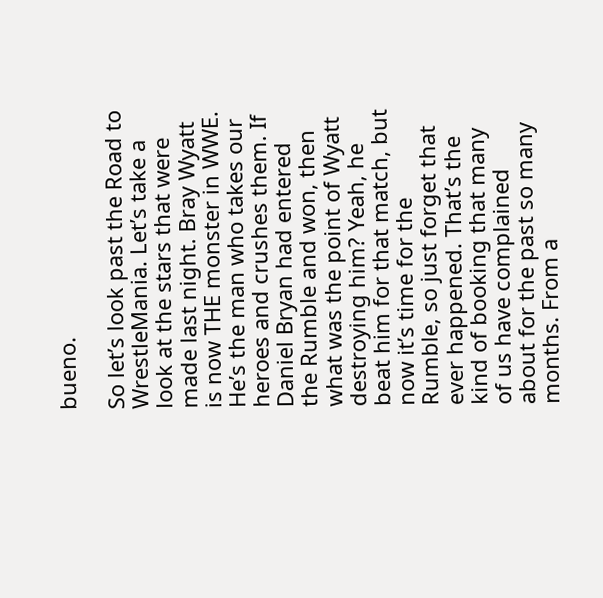bueno.

So let’s look past the Road to WrestleMania. Let’s take a look at the stars that were made last night. Bray Wyatt is now THE monster in WWE. He’s the man who takes our heroes and crushes them. If Daniel Bryan had entered the Rumble and won, then what was the point of Wyatt destroying him? Yeah, he beat him for that match, but now it’s time for the Rumble, so just forget that ever happened. That’s the kind of booking that many of us have complained about for the past so many months. From a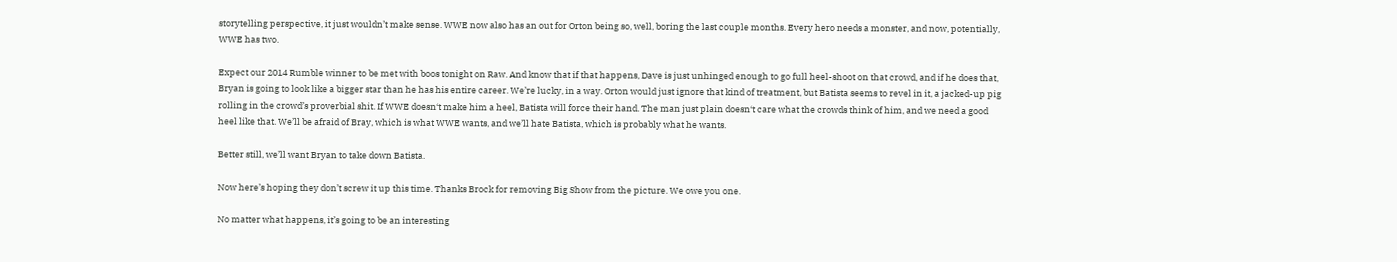storytelling perspective, it just wouldn’t make sense. WWE now also has an out for Orton being so, well, boring the last couple months. Every hero needs a monster, and now, potentially, WWE has two.

Expect our 2014 Rumble winner to be met with boos tonight on Raw. And know that if that happens, Dave is just unhinged enough to go full heel-shoot on that crowd, and if he does that, Bryan is going to look like a bigger star than he has his entire career. We’re lucky, in a way. Orton would just ignore that kind of treatment, but Batista seems to revel in it, a jacked-up pig rolling in the crowd’s proverbial shit. If WWE doesn‘t make him a heel, Batista will force their hand. The man just plain doesn‘t care what the crowds think of him, and we need a good heel like that. We’ll be afraid of Bray, which is what WWE wants, and we’ll hate Batista, which is probably what he wants.

Better still, we’ll want Bryan to take down Batista.

Now here’s hoping they don’t screw it up this time. Thanks Brock for removing Big Show from the picture. We owe you one.

No matter what happens, it’s going to be an interesting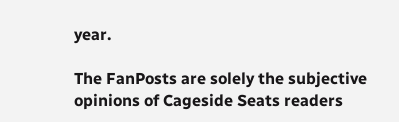year.

The FanPosts are solely the subjective opinions of Cageside Seats readers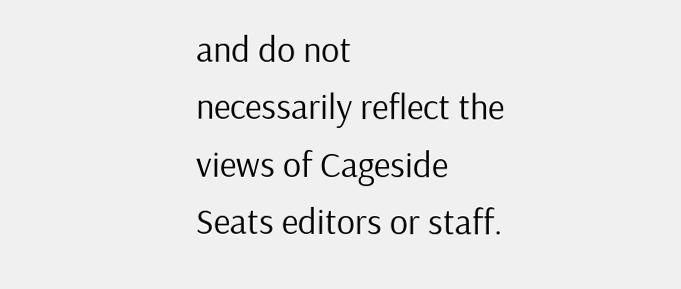and do not necessarily reflect the views of Cageside Seats editors or staff.